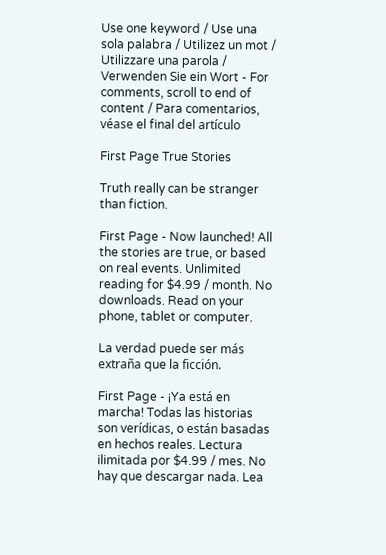Use one keyword / Use una sola palabra / Utilizez un mot / Utilizzare una parola / Verwenden Sie ein Wort - For comments, scroll to end of content / Para comentarios, véase el final del artículo

First Page True Stories

Truth really can be stranger than fiction.

First Page - Now launched! All the stories are true, or based on real events. Unlimited reading for $4.99 / month. No downloads. Read on your phone, tablet or computer.

La verdad puede ser más extraña que la ficción.

First Page - ¡Ya está en marcha! Todas las historias son verídicas, o están basadas en hechos reales. Lectura ilimitada por $4.99 / mes. No hay que descargar nada. Lea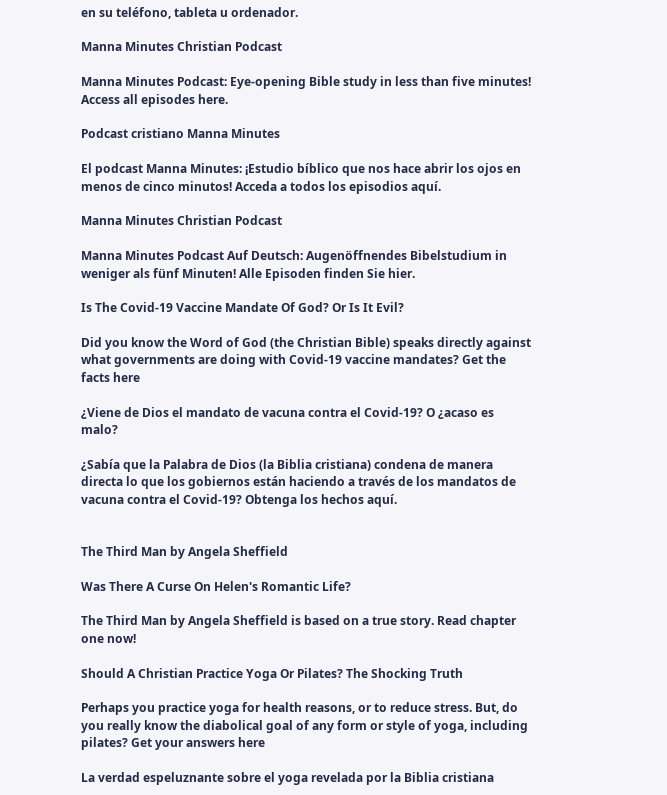en su teléfono, tableta u ordenador.

Manna Minutes Christian Podcast

Manna Minutes Podcast: Eye-opening Bible study in less than five minutes! Access all episodes here.

Podcast cristiano Manna Minutes

El podcast Manna Minutes: ¡Estudio bíblico que nos hace abrir los ojos en menos de cinco minutos! Acceda a todos los episodios aquí.

Manna Minutes Christian Podcast

Manna Minutes Podcast Auf Deutsch: Augenöffnendes Bibelstudium in weniger als fünf Minuten! Alle Episoden finden Sie hier.

Is The Covid-19 Vaccine Mandate Of God? Or Is It Evil?

Did you know the Word of God (the Christian Bible) speaks directly against what governments are doing with Covid-19 vaccine mandates? Get the facts here

¿Viene de Dios el mandato de vacuna contra el Covid-19? O ¿acaso es malo?

¿Sabía que la Palabra de Dios (la Biblia cristiana) condena de manera directa lo que los gobiernos están haciendo a través de los mandatos de vacuna contra el Covid-19? Obtenga los hechos aquí.


The Third Man by Angela Sheffield

Was There A Curse On Helen's Romantic Life?

The Third Man by Angela Sheffield is based on a true story. Read chapter one now!

Should A Christian Practice Yoga Or Pilates? The Shocking Truth

Perhaps you practice yoga for health reasons, or to reduce stress. But, do you really know the diabolical goal of any form or style of yoga, including pilates? Get your answers here

La verdad espeluznante sobre el yoga revelada por la Biblia cristiana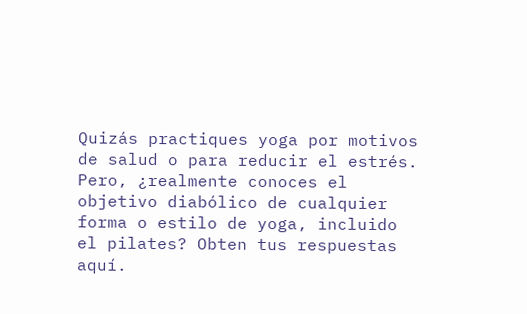Quizás practiques yoga por motivos de salud o para reducir el estrés. Pero, ¿realmente conoces el objetivo diabólico de cualquier forma o estilo de yoga, incluido el pilates? Obten tus respuestas aquí.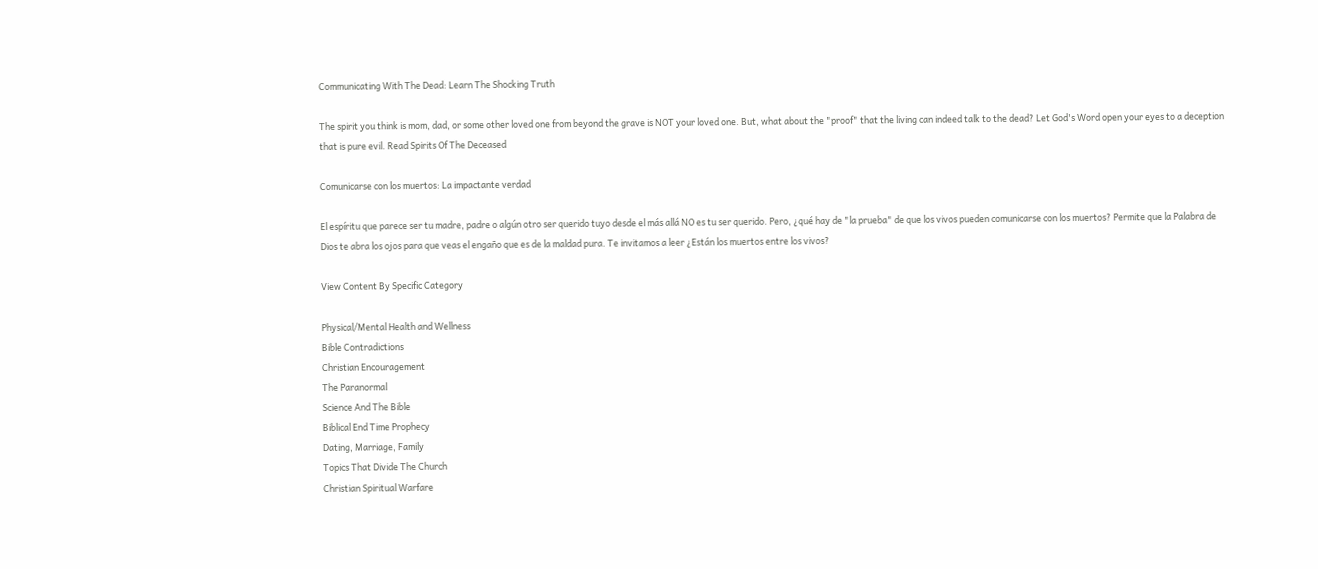Communicating With The Dead: Learn The Shocking Truth

The spirit you think is mom, dad, or some other loved one from beyond the grave is NOT your loved one. But, what about the "proof" that the living can indeed talk to the dead? Let God's Word open your eyes to a deception that is pure evil. Read Spirits Of The Deceased

Comunicarse con los muertos: La impactante verdad

El espíritu que parece ser tu madre, padre o algún otro ser querido tuyo desde el más allá NO es tu ser querido. Pero, ¿qué hay de "la prueba" de que los vivos pueden comunicarse con los muertos? Permite que la Palabra de Dios te abra los ojos para que veas el engaño que es de la maldad pura. Te invitamos a leer ¿Están los muertos entre los vivos?

View Content By Specific Category

Physical/Mental Health and Wellness
Bible Contradictions
Christian Encouragement
The Paranormal
Science And The Bible
Biblical End Time Prophecy
Dating, Marriage, Family
Topics That Divide The Church
Christian Spiritual Warfare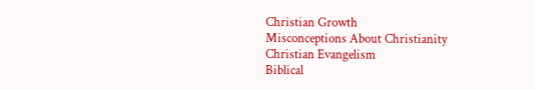Christian Growth
Misconceptions About Christianity
Christian Evangelism
Biblical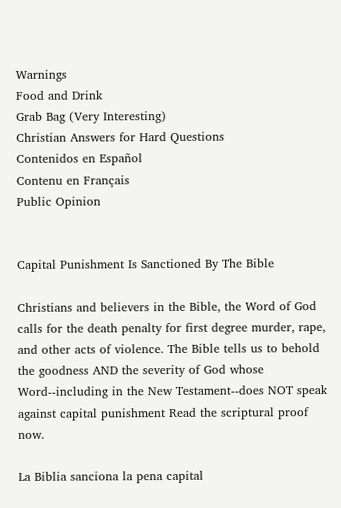Warnings
Food and Drink
Grab Bag (Very Interesting)
Christian Answers for Hard Questions
Contenidos en Español
Contenu en Français
Public Opinion


Capital Punishment Is Sanctioned By The Bible

Christians and believers in the Bible, the Word of God calls for the death penalty for first degree murder, rape, and other acts of violence. The Bible tells us to behold the goodness AND the severity of God whose Word--including in the New Testament--does NOT speak against capital punishment Read the scriptural proof now.

La Biblia sanciona la pena capital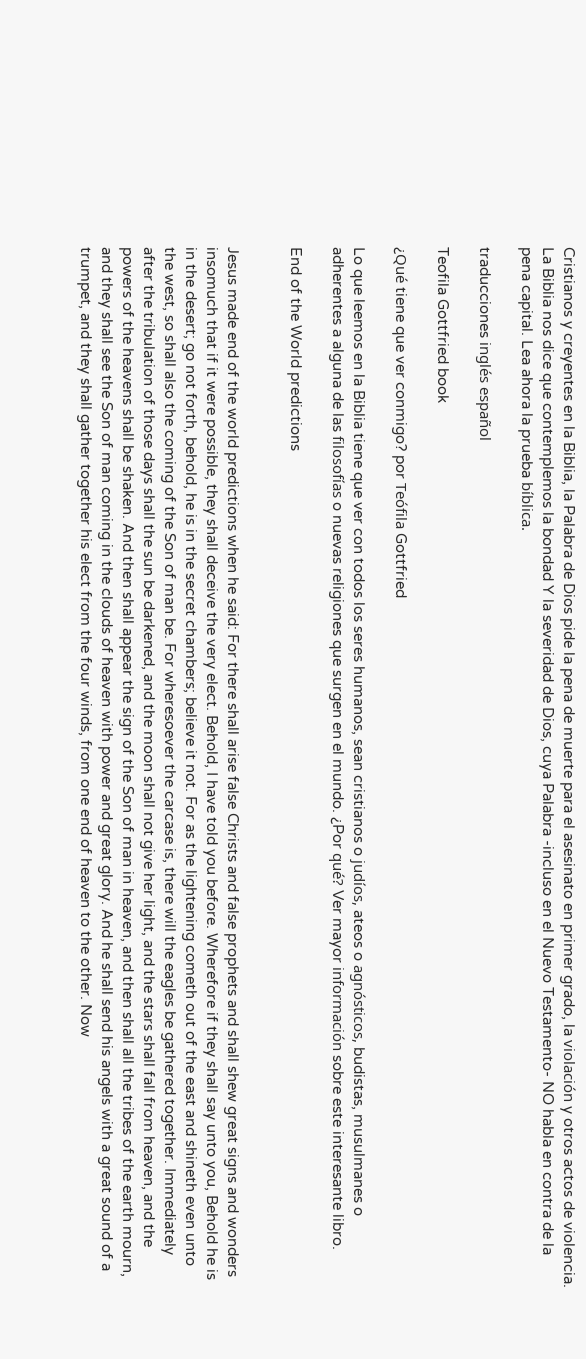Cristianos y creyentes en la Biblia, la Palabra de Dios pide la pena de muerte para el asesinato en primer grado, la violación y otros actos de violencia. La Biblia nos dice que contemplemos la bondad Y la severidad de Dios, cuya Palabra -incluso en el Nuevo Testamento- NO habla en contra de la pena capital. Lea ahora la prueba bíblica.

traducciones inglés español

Teofila Gottfried book

¿Qué tiene que ver conmigo? por Teófila Gottfried

Lo que leemos en la Biblia tiene que ver con todos los seres humanos, sean cristianos o judíos, ateos o agnósticos, budistas, musulmanes o adherentes a alguna de las filosofías o nuevas religiones que surgen en el mundo. ¿Por qué? Ver mayor información sobre este interesante libro.

End of the World predictions


Jesus made end of the world predictions when he said: For there shall arise false Christs and false prophets and shall shew great signs and wonders insomuch that if it were possible, they shall deceive the very elect. Behold, I have told you before. Wherefore if they shall say unto you, Behold he is in the desert; go not forth, behold, he is in the secret chambers; believe it not. For as the lightening cometh out of the east and shineth even unto the west, so shall also the coming of the Son of man be. For wheresoever the carcase is, there will the eagles be gathered together. Immediately after the tribulation of those days shall the sun be darkened, and the moon shall not give her light, and the stars shall fall from heaven, and the powers of the heavens shall be shaken. And then shall appear the sign of the Son of man in heaven, and then shall all the tribes of the earth mourn, and they shall see the Son of man coming in the clouds of heaven with power and great glory. And he shall send his angels with a great sound of a trumpet, and they shall gather together his elect from the four winds, from one end of heaven to the other. Now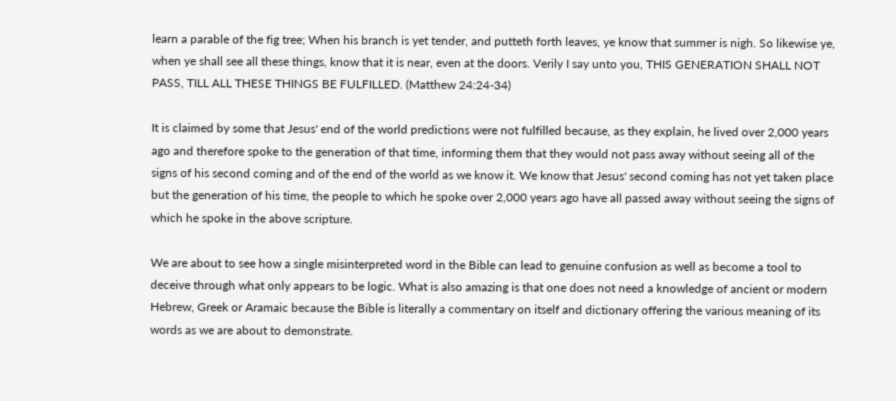learn a parable of the fig tree; When his branch is yet tender, and putteth forth leaves, ye know that summer is nigh. So likewise ye, when ye shall see all these things, know that it is near, even at the doors. Verily I say unto you, THIS GENERATION SHALL NOT PASS, TILL ALL THESE THINGS BE FULFILLED. (Matthew 24:24-34)

It is claimed by some that Jesus' end of the world predictions were not fulfilled because, as they explain, he lived over 2,000 years ago and therefore spoke to the generation of that time, informing them that they would not pass away without seeing all of the signs of his second coming and of the end of the world as we know it. We know that Jesus' second coming has not yet taken place but the generation of his time, the people to which he spoke over 2,000 years ago have all passed away without seeing the signs of which he spoke in the above scripture.

We are about to see how a single misinterpreted word in the Bible can lead to genuine confusion as well as become a tool to deceive through what only appears to be logic. What is also amazing is that one does not need a knowledge of ancient or modern Hebrew, Greek or Aramaic because the Bible is literally a commentary on itself and dictionary offering the various meaning of its words as we are about to demonstrate.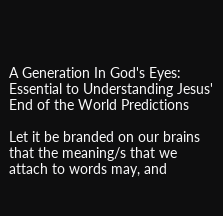A Generation In God's Eyes: Essential to Understanding Jesus' End of the World Predictions

Let it be branded on our brains that the meaning/s that we attach to words may, and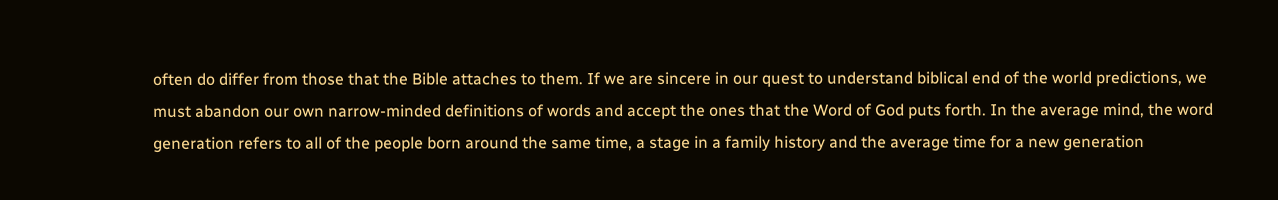often do differ from those that the Bible attaches to them. If we are sincere in our quest to understand biblical end of the world predictions, we must abandon our own narrow-minded definitions of words and accept the ones that the Word of God puts forth. In the average mind, the word generation refers to all of the people born around the same time, a stage in a family history and the average time for a new generation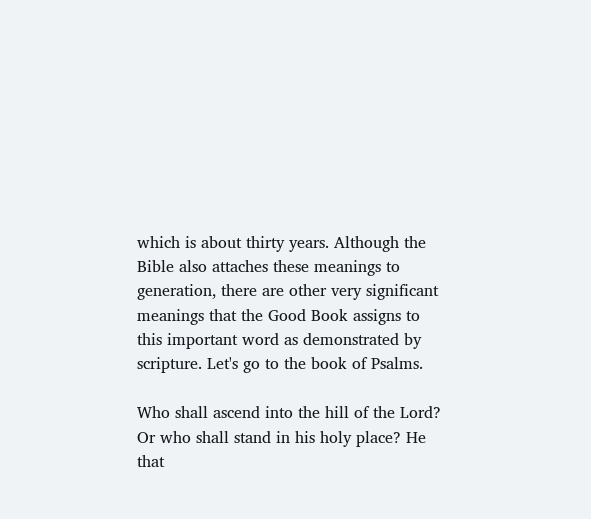which is about thirty years. Although the Bible also attaches these meanings to generation, there are other very significant meanings that the Good Book assigns to this important word as demonstrated by scripture. Let's go to the book of Psalms.

Who shall ascend into the hill of the Lord? Or who shall stand in his holy place? He that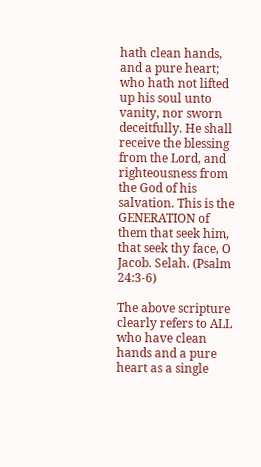hath clean hands, and a pure heart; who hath not lifted up his soul unto vanity, nor sworn deceitfully. He shall receive the blessing from the Lord, and righteousness from the God of his salvation. This is the GENERATION of them that seek him, that seek thy face, O Jacob. Selah. (Psalm 24:3-6)

The above scripture clearly refers to ALL who have clean hands and a pure heart as a single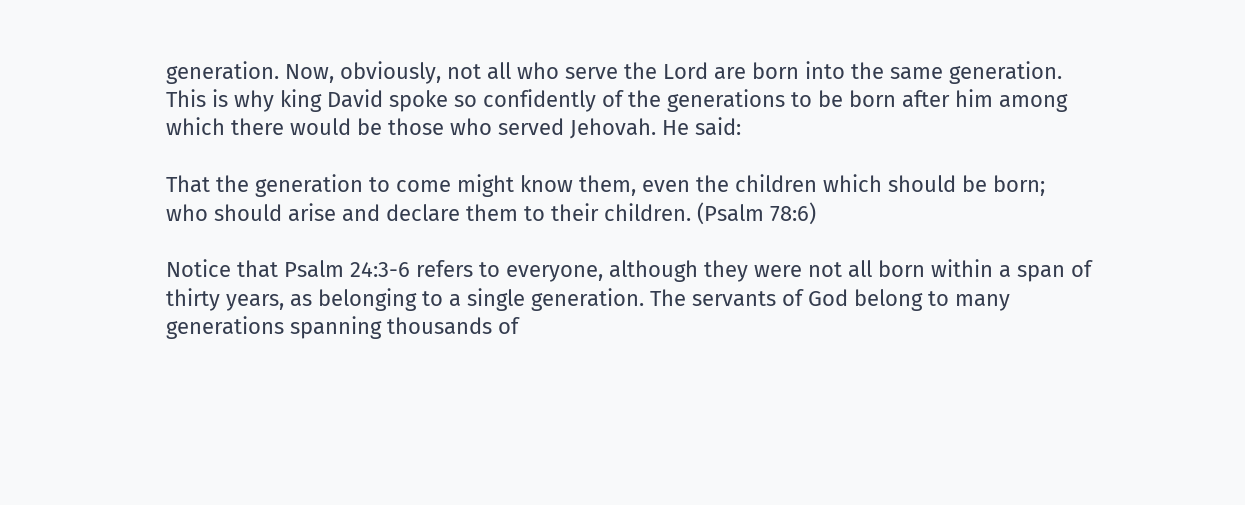generation. Now, obviously, not all who serve the Lord are born into the same generation. This is why king David spoke so confidently of the generations to be born after him among which there would be those who served Jehovah. He said:

That the generation to come might know them, even the children which should be born; who should arise and declare them to their children. (Psalm 78:6)

Notice that Psalm 24:3-6 refers to everyone, although they were not all born within a span of thirty years, as belonging to a single generation. The servants of God belong to many generations spanning thousands of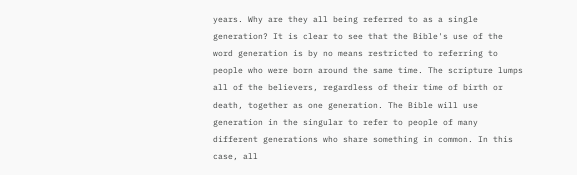years. Why are they all being referred to as a single generation? It is clear to see that the Bible's use of the word generation is by no means restricted to referring to people who were born around the same time. The scripture lumps all of the believers, regardless of their time of birth or death, together as one generation. The Bible will use generation in the singular to refer to people of many different generations who share something in common. In this case, all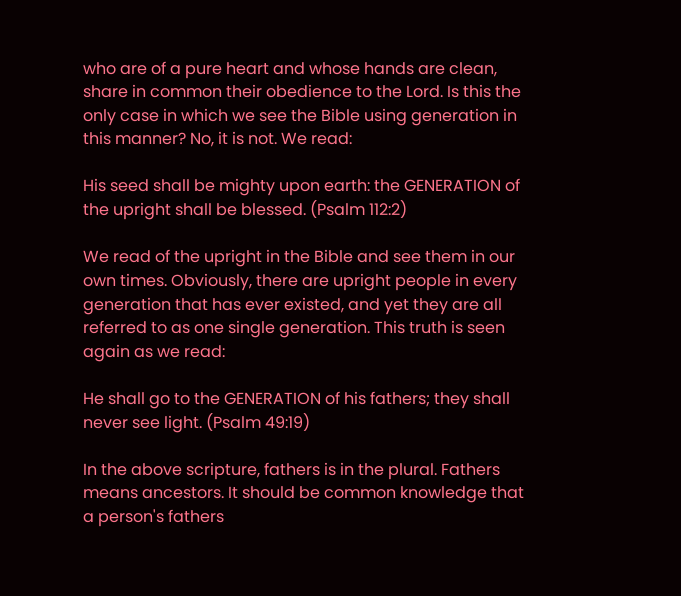who are of a pure heart and whose hands are clean, share in common their obedience to the Lord. Is this the only case in which we see the Bible using generation in this manner? No, it is not. We read:

His seed shall be mighty upon earth: the GENERATION of the upright shall be blessed. (Psalm 112:2)

We read of the upright in the Bible and see them in our own times. Obviously, there are upright people in every generation that has ever existed, and yet they are all referred to as one single generation. This truth is seen again as we read:

He shall go to the GENERATION of his fathers; they shall never see light. (Psalm 49:19)

In the above scripture, fathers is in the plural. Fathers means ancestors. It should be common knowledge that a person's fathers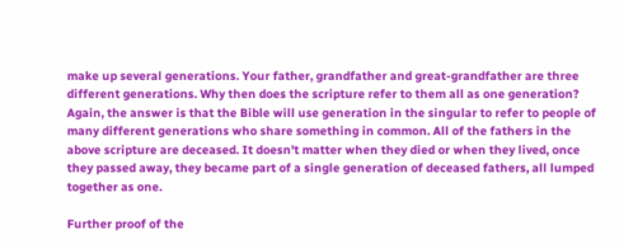make up several generations. Your father, grandfather and great-grandfather are three different generations. Why then does the scripture refer to them all as one generation? Again, the answer is that the Bible will use generation in the singular to refer to people of many different generations who share something in common. All of the fathers in the above scripture are deceased. It doesn't matter when they died or when they lived, once they passed away, they became part of a single generation of deceased fathers, all lumped together as one.

Further proof of the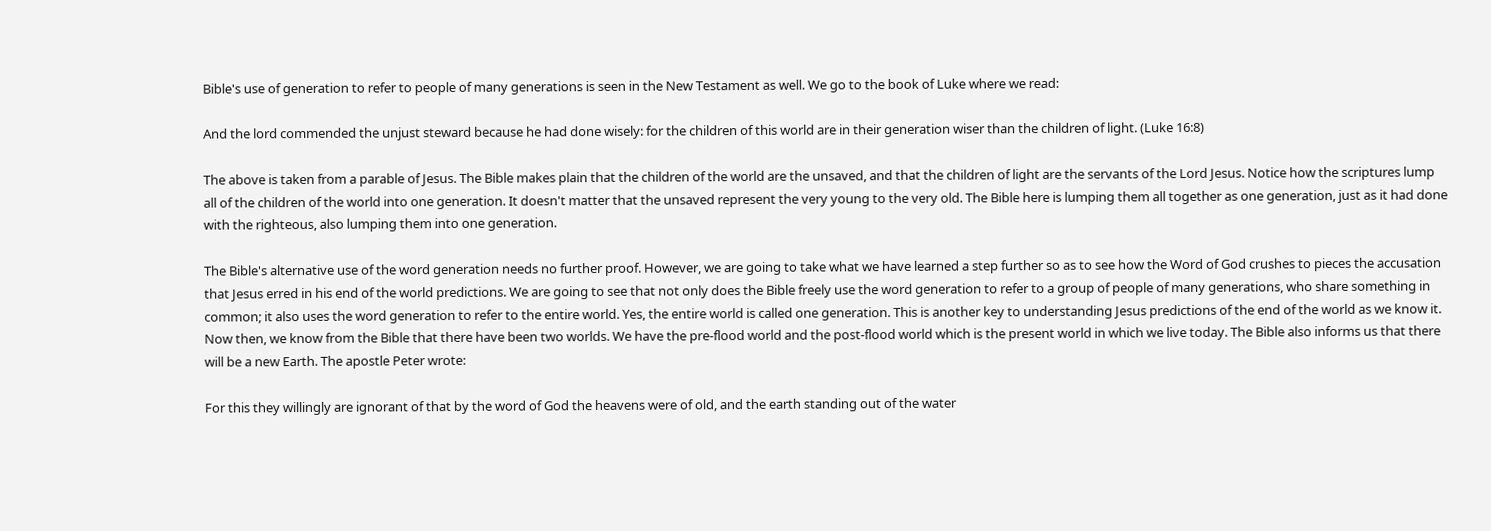Bible's use of generation to refer to people of many generations is seen in the New Testament as well. We go to the book of Luke where we read:

And the lord commended the unjust steward because he had done wisely: for the children of this world are in their generation wiser than the children of light. (Luke 16:8)

The above is taken from a parable of Jesus. The Bible makes plain that the children of the world are the unsaved, and that the children of light are the servants of the Lord Jesus. Notice how the scriptures lump all of the children of the world into one generation. It doesn't matter that the unsaved represent the very young to the very old. The Bible here is lumping them all together as one generation, just as it had done with the righteous, also lumping them into one generation.

The Bible's alternative use of the word generation needs no further proof. However, we are going to take what we have learned a step further so as to see how the Word of God crushes to pieces the accusation that Jesus erred in his end of the world predictions. We are going to see that not only does the Bible freely use the word generation to refer to a group of people of many generations, who share something in common; it also uses the word generation to refer to the entire world. Yes, the entire world is called one generation. This is another key to understanding Jesus predictions of the end of the world as we know it. Now then, we know from the Bible that there have been two worlds. We have the pre-flood world and the post-flood world which is the present world in which we live today. The Bible also informs us that there will be a new Earth. The apostle Peter wrote:

For this they willingly are ignorant of that by the word of God the heavens were of old, and the earth standing out of the water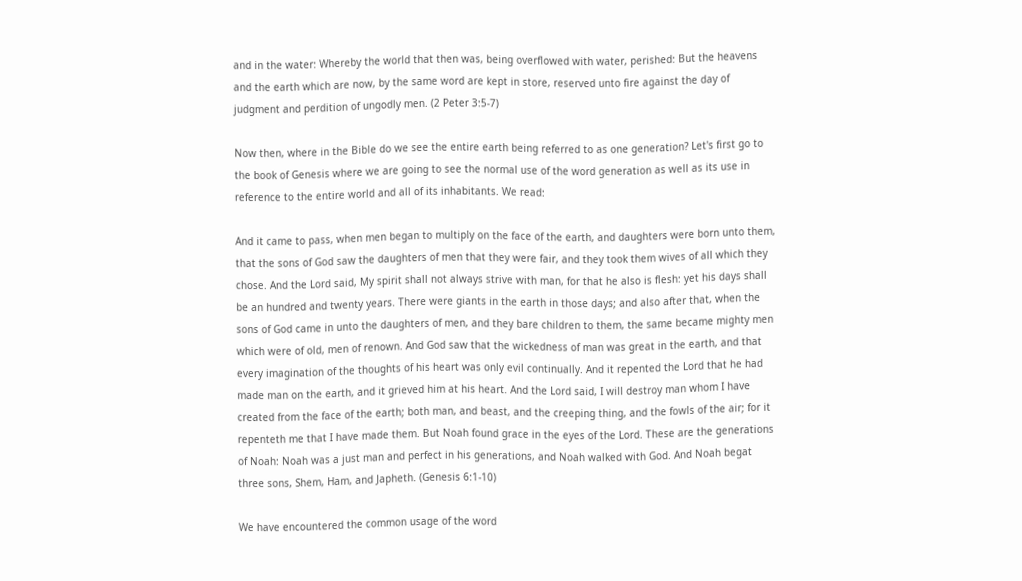and in the water: Whereby the world that then was, being overflowed with water, perished: But the heavens and the earth which are now, by the same word are kept in store, reserved unto fire against the day of judgment and perdition of ungodly men. (2 Peter 3:5-7)

Now then, where in the Bible do we see the entire earth being referred to as one generation? Let's first go to the book of Genesis where we are going to see the normal use of the word generation as well as its use in reference to the entire world and all of its inhabitants. We read:

And it came to pass, when men began to multiply on the face of the earth, and daughters were born unto them, that the sons of God saw the daughters of men that they were fair, and they took them wives of all which they chose. And the Lord said, My spirit shall not always strive with man, for that he also is flesh: yet his days shall be an hundred and twenty years. There were giants in the earth in those days; and also after that, when the sons of God came in unto the daughters of men, and they bare children to them, the same became mighty men which were of old, men of renown. And God saw that the wickedness of man was great in the earth, and that every imagination of the thoughts of his heart was only evil continually. And it repented the Lord that he had made man on the earth, and it grieved him at his heart. And the Lord said, I will destroy man whom I have created from the face of the earth; both man, and beast, and the creeping thing, and the fowls of the air; for it repenteth me that I have made them. But Noah found grace in the eyes of the Lord. These are the generations of Noah: Noah was a just man and perfect in his generations, and Noah walked with God. And Noah begat three sons, Shem, Ham, and Japheth. (Genesis 6:1-10)

We have encountered the common usage of the word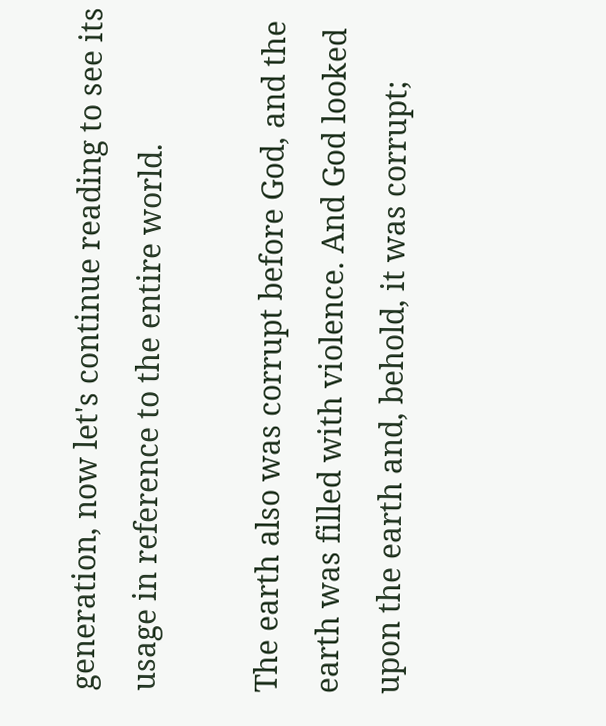generation, now let's continue reading to see its usage in reference to the entire world.

The earth also was corrupt before God, and the earth was filled with violence. And God looked upon the earth and, behold, it was corrupt;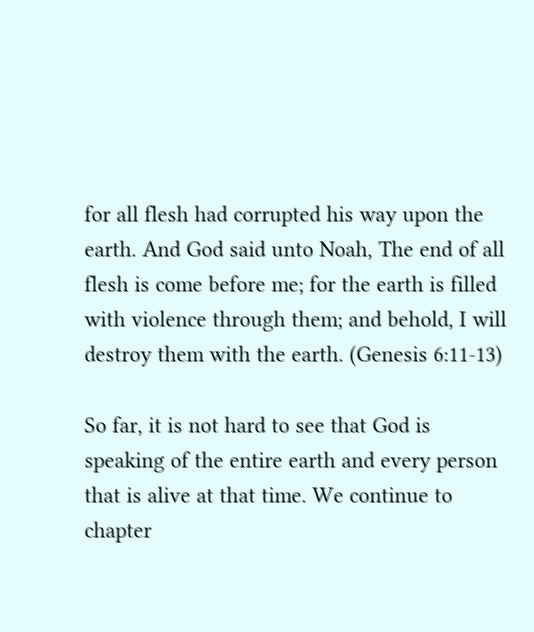for all flesh had corrupted his way upon the earth. And God said unto Noah, The end of all flesh is come before me; for the earth is filled with violence through them; and behold, I will destroy them with the earth. (Genesis 6:11-13)

So far, it is not hard to see that God is speaking of the entire earth and every person that is alive at that time. We continue to chapter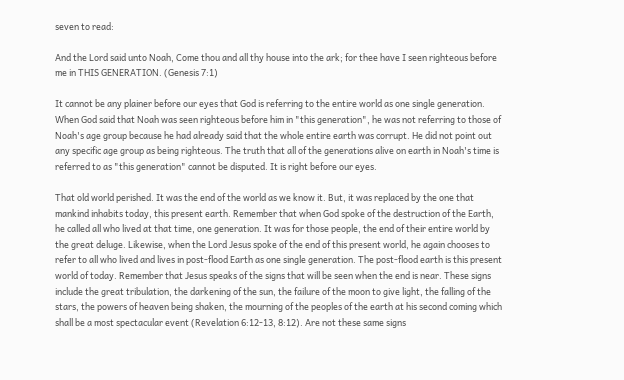seven to read:

And the Lord said unto Noah, Come thou and all thy house into the ark; for thee have I seen righteous before me in THIS GENERATION. (Genesis 7:1)

It cannot be any plainer before our eyes that God is referring to the entire world as one single generation. When God said that Noah was seen righteous before him in "this generation", he was not referring to those of Noah's age group because he had already said that the whole entire earth was corrupt. He did not point out any specific age group as being righteous. The truth that all of the generations alive on earth in Noah's time is referred to as "this generation" cannot be disputed. It is right before our eyes.

That old world perished. It was the end of the world as we know it. But, it was replaced by the one that mankind inhabits today, this present earth. Remember that when God spoke of the destruction of the Earth, he called all who lived at that time, one generation. It was for those people, the end of their entire world by the great deluge. Likewise, when the Lord Jesus spoke of the end of this present world, he again chooses to refer to all who lived and lives in post-flood Earth as one single generation. The post-flood earth is this present world of today. Remember that Jesus speaks of the signs that will be seen when the end is near. These signs include the great tribulation, the darkening of the sun, the failure of the moon to give light, the falling of the stars, the powers of heaven being shaken, the mourning of the peoples of the earth at his second coming which shall be a most spectacular event (Revelation 6:12-13, 8:12). Are not these same signs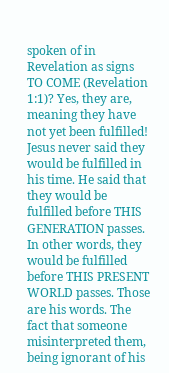spoken of in Revelation as signs TO COME (Revelation 1:1)? Yes, they are, meaning they have not yet been fulfilled! Jesus never said they would be fulfilled in his time. He said that they would be fulfilled before THIS GENERATION passes. In other words, they would be fulfilled before THIS PRESENT WORLD passes. Those are his words. The fact that someone misinterpreted them, being ignorant of his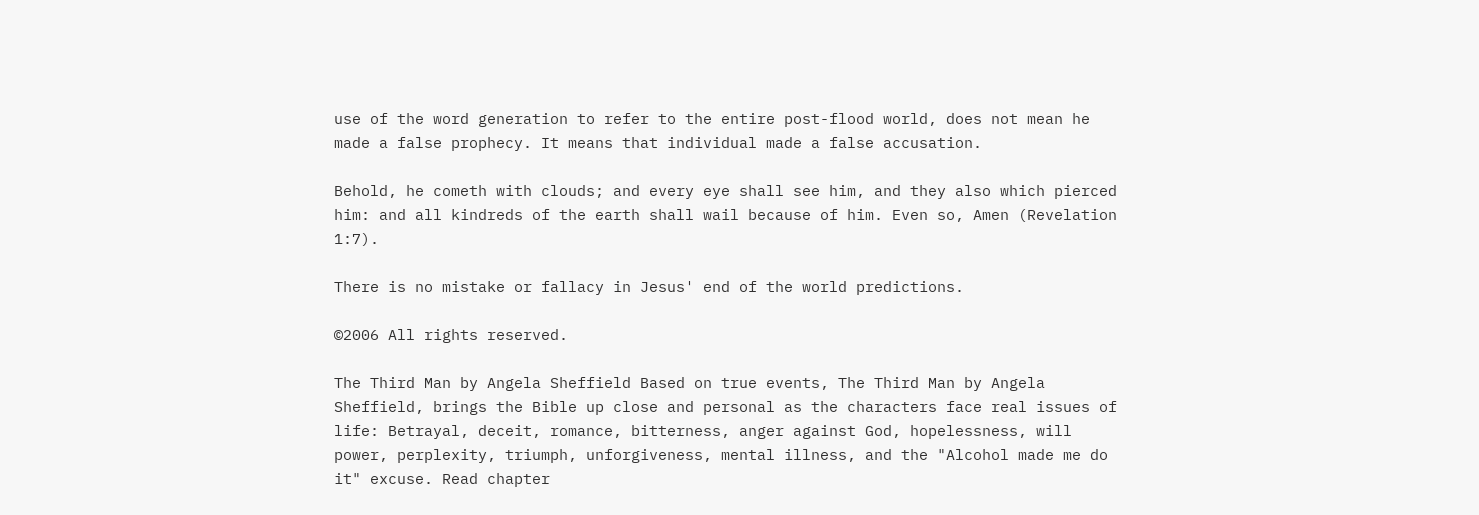use of the word generation to refer to the entire post-flood world, does not mean he made a false prophecy. It means that individual made a false accusation.

Behold, he cometh with clouds; and every eye shall see him, and they also which pierced him: and all kindreds of the earth shall wail because of him. Even so, Amen (Revelation 1:7).

There is no mistake or fallacy in Jesus' end of the world predictions.

©2006 All rights reserved.

The Third Man by Angela Sheffield Based on true events, The Third Man by Angela Sheffield, brings the Bible up close and personal as the characters face real issues of life: Betrayal, deceit, romance, bitterness, anger against God, hopelessness, will power, perplexity, triumph, unforgiveness, mental illness, and the "Alcohol made me do it" excuse. Read chapter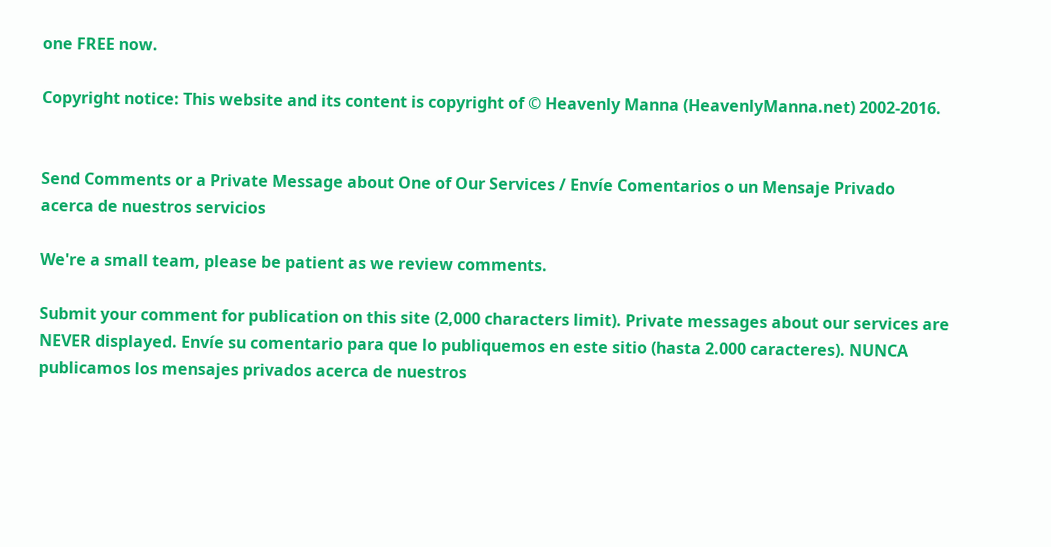one FREE now.

Copyright notice: This website and its content is copyright of © Heavenly Manna (HeavenlyManna.net) 2002-2016.


Send Comments or a Private Message about One of Our Services / Envíe Comentarios o un Mensaje Privado acerca de nuestros servicios

We're a small team, please be patient as we review comments.

Submit your comment for publication on this site (2,000 characters limit). Private messages about our services are NEVER displayed. Envíe su comentario para que lo publiquemos en este sitio (hasta 2.000 caracteres). NUNCA publicamos los mensajes privados acerca de nuestros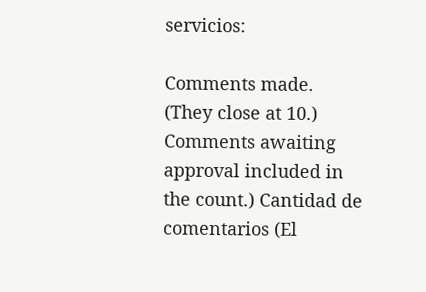servicios:

Comments made. (They close at 10.) Comments awaiting approval included in the count.) Cantidad de comentarios (El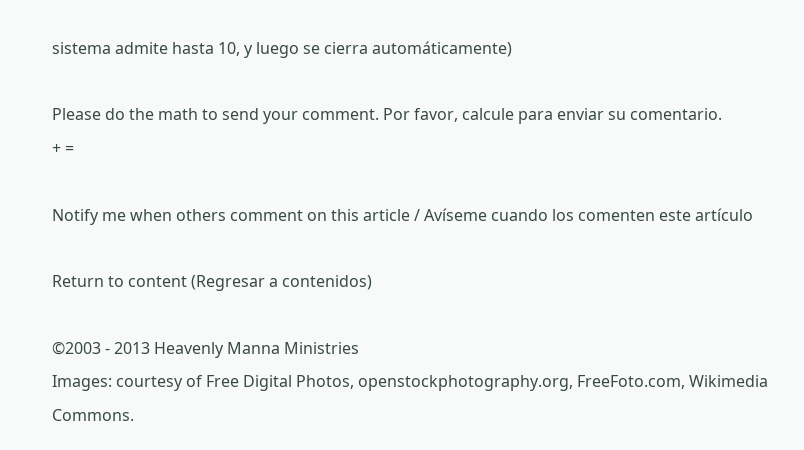sistema admite hasta 10, y luego se cierra automáticamente)

Please do the math to send your comment. Por favor, calcule para enviar su comentario.
+ =

Notify me when others comment on this article / Avíseme cuando los comenten este artículo

Return to content (Regresar a contenidos)

©2003 - 2013 Heavenly Manna Ministries
Images: courtesy of Free Digital Photos, openstockphotography.org, FreeFoto.com, Wikimedia Commons.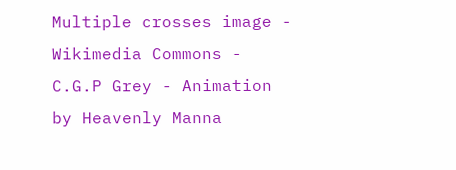Multiple crosses image - Wikimedia Commons - C.G.P Grey - Animation by Heavenly Manna